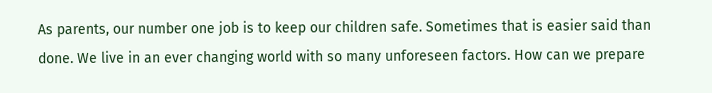As parents, our number one job is to keep our children safe. Sometimes that is easier said than done. We live in an ever changing world with so many unforeseen factors. How can we prepare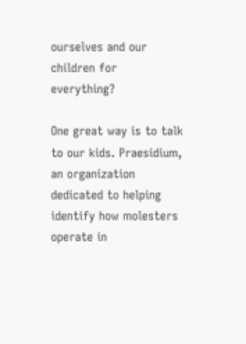ourselves and our children for everything?

One great way is to talk to our kids. Praesidium, an organization dedicated to helping identify how molesters operate in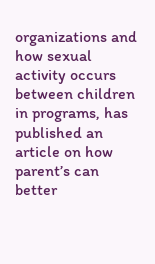organizations and how sexual activity occurs between children in programs, has published an article on how parent’s can better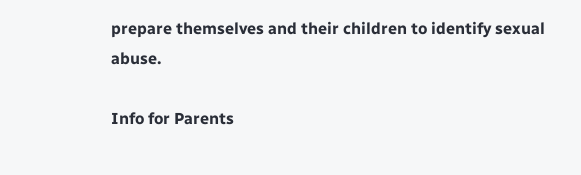prepare themselves and their children to identify sexual abuse.

Info for Parents